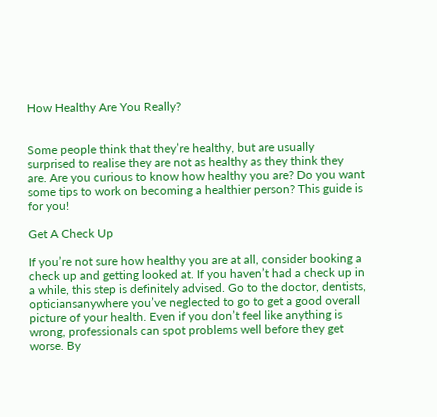How Healthy Are You Really?


Some people think that they’re healthy, but are usually surprised to realise they are not as healthy as they think they are. Are you curious to know how healthy you are? Do you want some tips to work on becoming a healthier person? This guide is for you!

Get A Check Up

If you’re not sure how healthy you are at all, consider booking a check up and getting looked at. If you haven’t had a check up in a while, this step is definitely advised. Go to the doctor, dentists, opticiansanywhere you’ve neglected to go to get a good overall picture of your health. Even if you don’t feel like anything is wrong, professionals can spot problems well before they get worse. By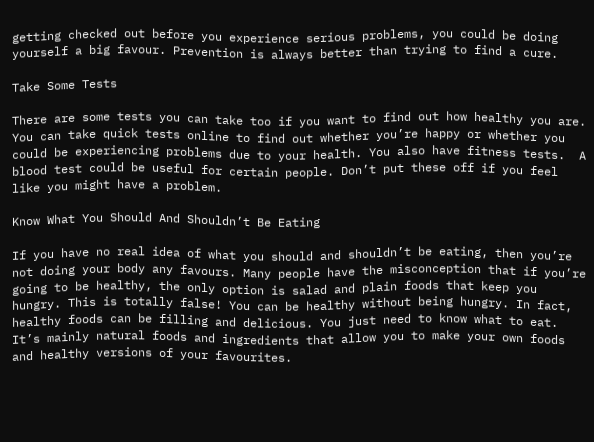getting checked out before you experience serious problems, you could be doing yourself a big favour. Prevention is always better than trying to find a cure.

Take Some Tests

There are some tests you can take too if you want to find out how healthy you are. You can take quick tests online to find out whether you’re happy or whether you could be experiencing problems due to your health. You also have fitness tests.  A blood test could be useful for certain people. Don’t put these off if you feel like you might have a problem.

Know What You Should And Shouldn’t Be Eating

If you have no real idea of what you should and shouldn’t be eating, then you’re not doing your body any favours. Many people have the misconception that if you’re going to be healthy, the only option is salad and plain foods that keep you hungry. This is totally false! You can be healthy without being hungry. In fact, healthy foods can be filling and delicious. You just need to know what to eat. It’s mainly natural foods and ingredients that allow you to make your own foods and healthy versions of your favourites.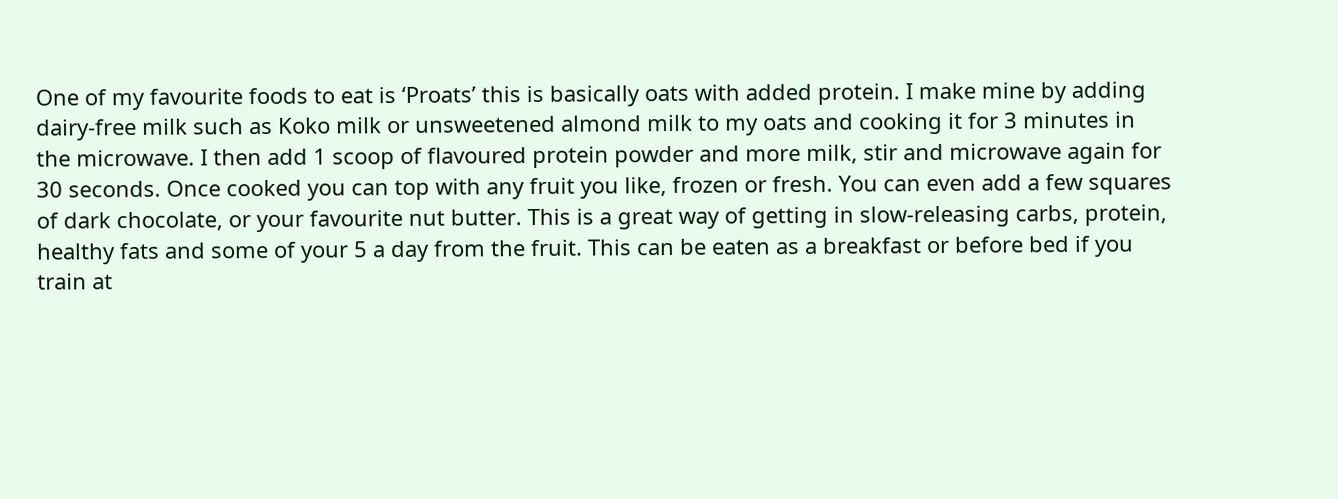One of my favourite foods to eat is ‘Proats’ this is basically oats with added protein. I make mine by adding dairy-free milk such as Koko milk or unsweetened almond milk to my oats and cooking it for 3 minutes in the microwave. I then add 1 scoop of flavoured protein powder and more milk, stir and microwave again for 30 seconds. Once cooked you can top with any fruit you like, frozen or fresh. You can even add a few squares of dark chocolate, or your favourite nut butter. This is a great way of getting in slow-releasing carbs, protein, healthy fats and some of your 5 a day from the fruit. This can be eaten as a breakfast or before bed if you train at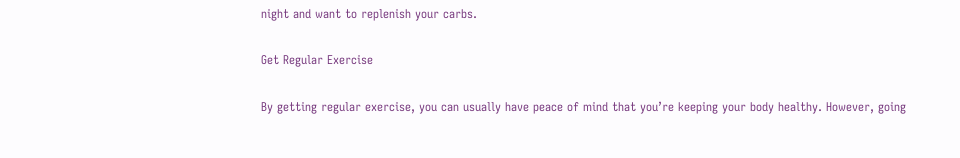night and want to replenish your carbs.

Get Regular Exercise

By getting regular exercise, you can usually have peace of mind that you’re keeping your body healthy. However, going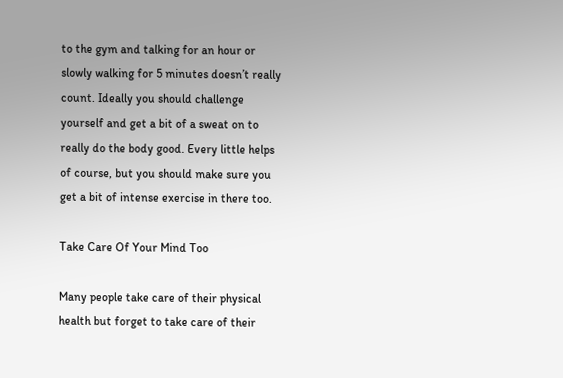to the gym and talking for an hour or slowly walking for 5 minutes doesn’t really count. Ideally you should challenge yourself and get a bit of a sweat on to really do the body good. Every little helps of course, but you should make sure you get a bit of intense exercise in there too.

Take Care Of Your Mind Too

Many people take care of their physical health but forget to take care of their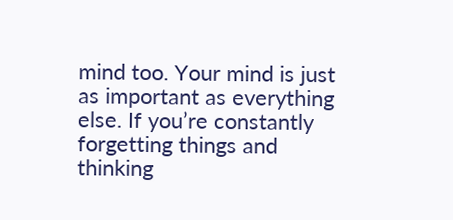mind too. Your mind is just as important as everything else. If you’re constantly forgetting things and thinking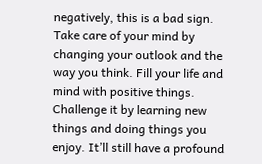negatively, this is a bad sign. Take care of your mind by changing your outlook and the way you think. Fill your life and mind with positive things. Challenge it by learning new things and doing things you enjoy. It’ll still have a profound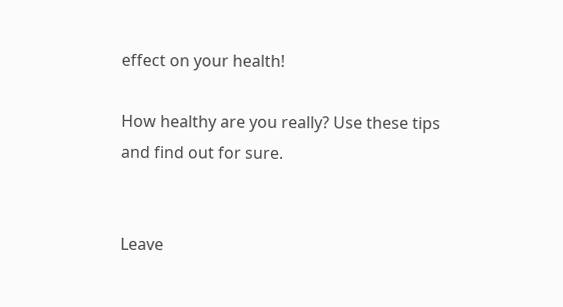effect on your health!

How healthy are you really? Use these tips and find out for sure.


Leave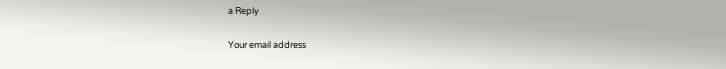a Reply

Your email address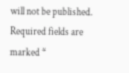will not be published. Required fields are marked *